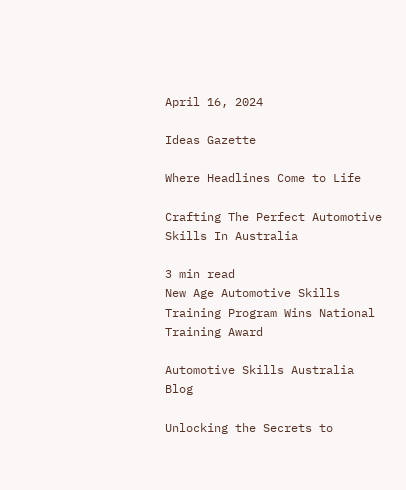April 16, 2024

Ideas Gazette

Where Headlines Come to Life

Crafting The Perfect Automotive Skills In Australia

3 min read
New Age Automotive Skills Training Program Wins National Training Award

Automotive Skills Australia Blog

Unlocking the Secrets to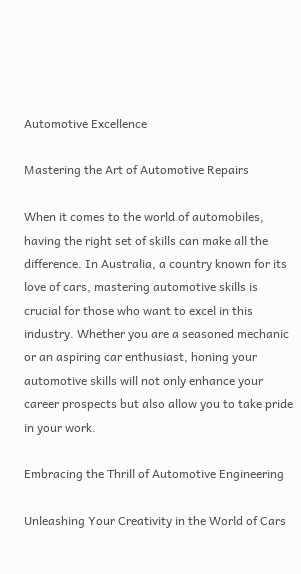Automotive Excellence

Mastering the Art of Automotive Repairs

When it comes to the world of automobiles, having the right set of skills can make all the difference. In Australia, a country known for its love of cars, mastering automotive skills is crucial for those who want to excel in this industry. Whether you are a seasoned mechanic or an aspiring car enthusiast, honing your automotive skills will not only enhance your career prospects but also allow you to take pride in your work.

Embracing the Thrill of Automotive Engineering

Unleashing Your Creativity in the World of Cars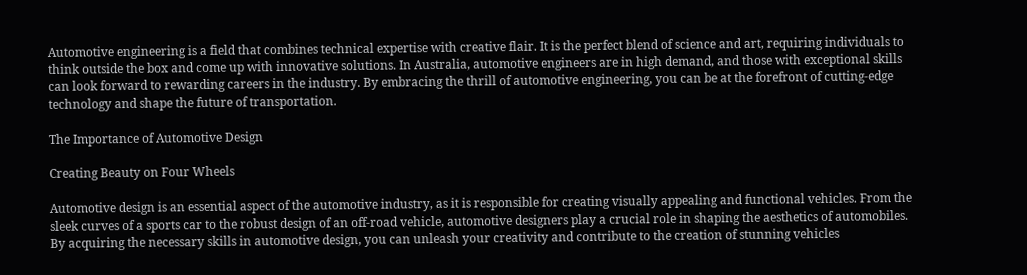Automotive engineering is a field that combines technical expertise with creative flair. It is the perfect blend of science and art, requiring individuals to think outside the box and come up with innovative solutions. In Australia, automotive engineers are in high demand, and those with exceptional skills can look forward to rewarding careers in the industry. By embracing the thrill of automotive engineering, you can be at the forefront of cutting-edge technology and shape the future of transportation.

The Importance of Automotive Design

Creating Beauty on Four Wheels

Automotive design is an essential aspect of the automotive industry, as it is responsible for creating visually appealing and functional vehicles. From the sleek curves of a sports car to the robust design of an off-road vehicle, automotive designers play a crucial role in shaping the aesthetics of automobiles. By acquiring the necessary skills in automotive design, you can unleash your creativity and contribute to the creation of stunning vehicles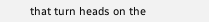that turn heads on the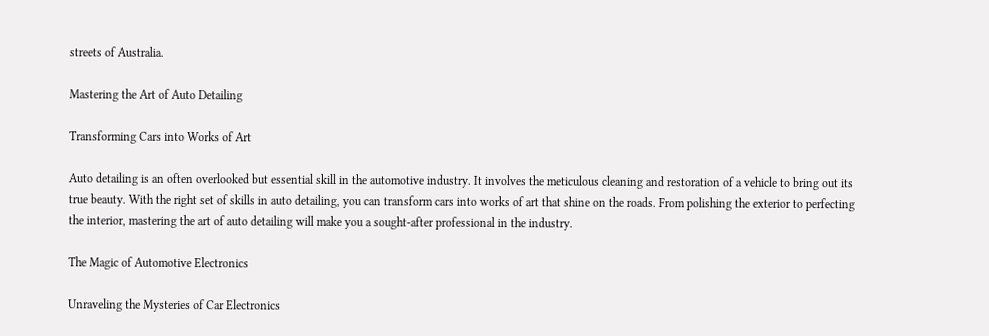streets of Australia.

Mastering the Art of Auto Detailing

Transforming Cars into Works of Art

Auto detailing is an often overlooked but essential skill in the automotive industry. It involves the meticulous cleaning and restoration of a vehicle to bring out its true beauty. With the right set of skills in auto detailing, you can transform cars into works of art that shine on the roads. From polishing the exterior to perfecting the interior, mastering the art of auto detailing will make you a sought-after professional in the industry.

The Magic of Automotive Electronics

Unraveling the Mysteries of Car Electronics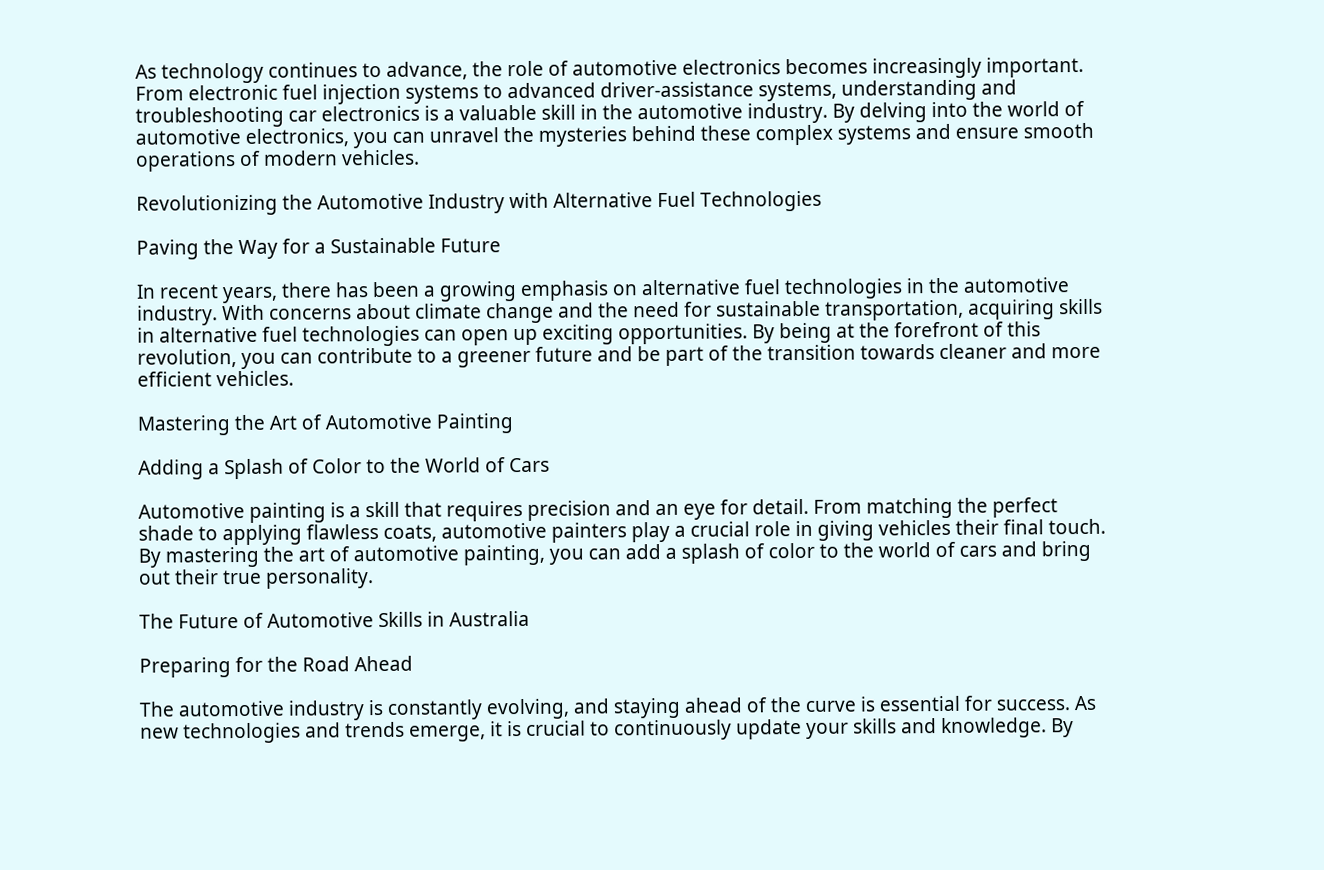As technology continues to advance, the role of automotive electronics becomes increasingly important. From electronic fuel injection systems to advanced driver-assistance systems, understanding and troubleshooting car electronics is a valuable skill in the automotive industry. By delving into the world of automotive electronics, you can unravel the mysteries behind these complex systems and ensure smooth operations of modern vehicles.

Revolutionizing the Automotive Industry with Alternative Fuel Technologies

Paving the Way for a Sustainable Future

In recent years, there has been a growing emphasis on alternative fuel technologies in the automotive industry. With concerns about climate change and the need for sustainable transportation, acquiring skills in alternative fuel technologies can open up exciting opportunities. By being at the forefront of this revolution, you can contribute to a greener future and be part of the transition towards cleaner and more efficient vehicles.

Mastering the Art of Automotive Painting

Adding a Splash of Color to the World of Cars

Automotive painting is a skill that requires precision and an eye for detail. From matching the perfect shade to applying flawless coats, automotive painters play a crucial role in giving vehicles their final touch. By mastering the art of automotive painting, you can add a splash of color to the world of cars and bring out their true personality.

The Future of Automotive Skills in Australia

Preparing for the Road Ahead

The automotive industry is constantly evolving, and staying ahead of the curve is essential for success. As new technologies and trends emerge, it is crucial to continuously update your skills and knowledge. By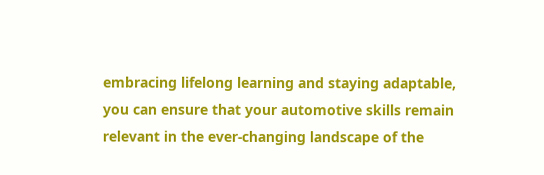embracing lifelong learning and staying adaptable, you can ensure that your automotive skills remain relevant in the ever-changing landscape of the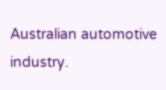Australian automotive industry.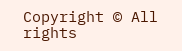Copyright © All rights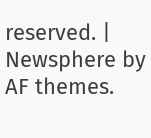reserved. | Newsphere by AF themes.